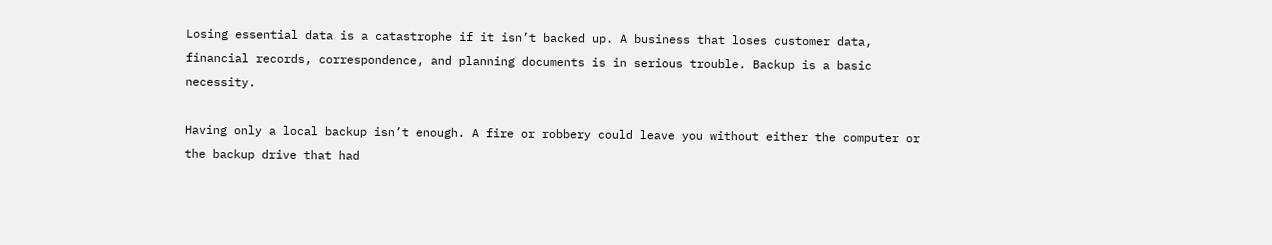Losing essential data is a catastrophe if it isn’t backed up. A business that loses customer data, financial records, correspondence, and planning documents is in serious trouble. Backup is a basic necessity.

Having only a local backup isn’t enough. A fire or robbery could leave you without either the computer or the backup drive that had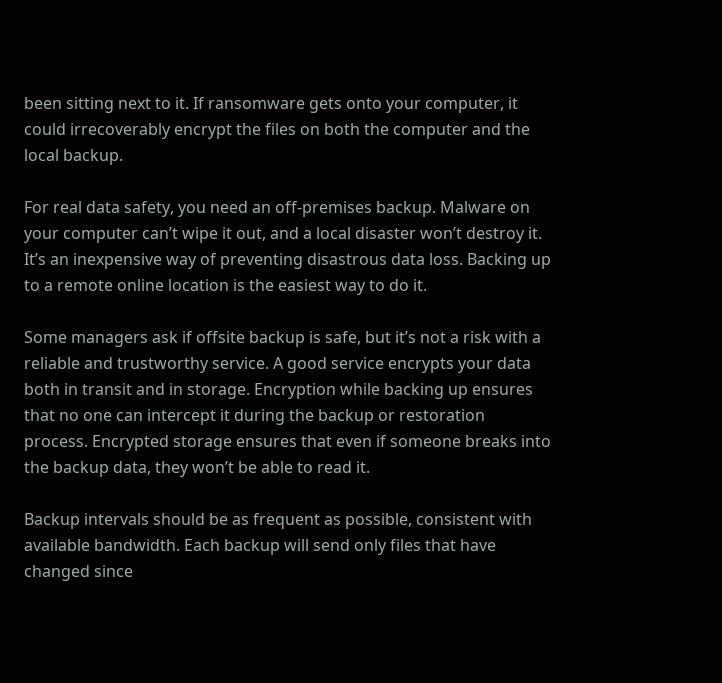been sitting next to it. If ransomware gets onto your computer, it could irrecoverably encrypt the files on both the computer and the local backup.

For real data safety, you need an off-premises backup. Malware on your computer can’t wipe it out, and a local disaster won’t destroy it. It’s an inexpensive way of preventing disastrous data loss. Backing up to a remote online location is the easiest way to do it.

Some managers ask if offsite backup is safe, but it’s not a risk with a reliable and trustworthy service. A good service encrypts your data both in transit and in storage. Encryption while backing up ensures that no one can intercept it during the backup or restoration process. Encrypted storage ensures that even if someone breaks into the backup data, they won’t be able to read it.

Backup intervals should be as frequent as possible, consistent with available bandwidth. Each backup will send only files that have changed since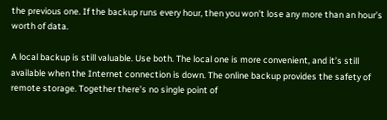the previous one. If the backup runs every hour, then you won’t lose any more than an hour’s worth of data.

A local backup is still valuable. Use both. The local one is more convenient, and it’s still available when the Internet connection is down. The online backup provides the safety of remote storage. Together there’s no single point of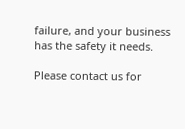failure, and your business has the safety it needs.

Please contact us for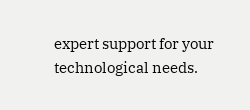expert support for your technological needs.